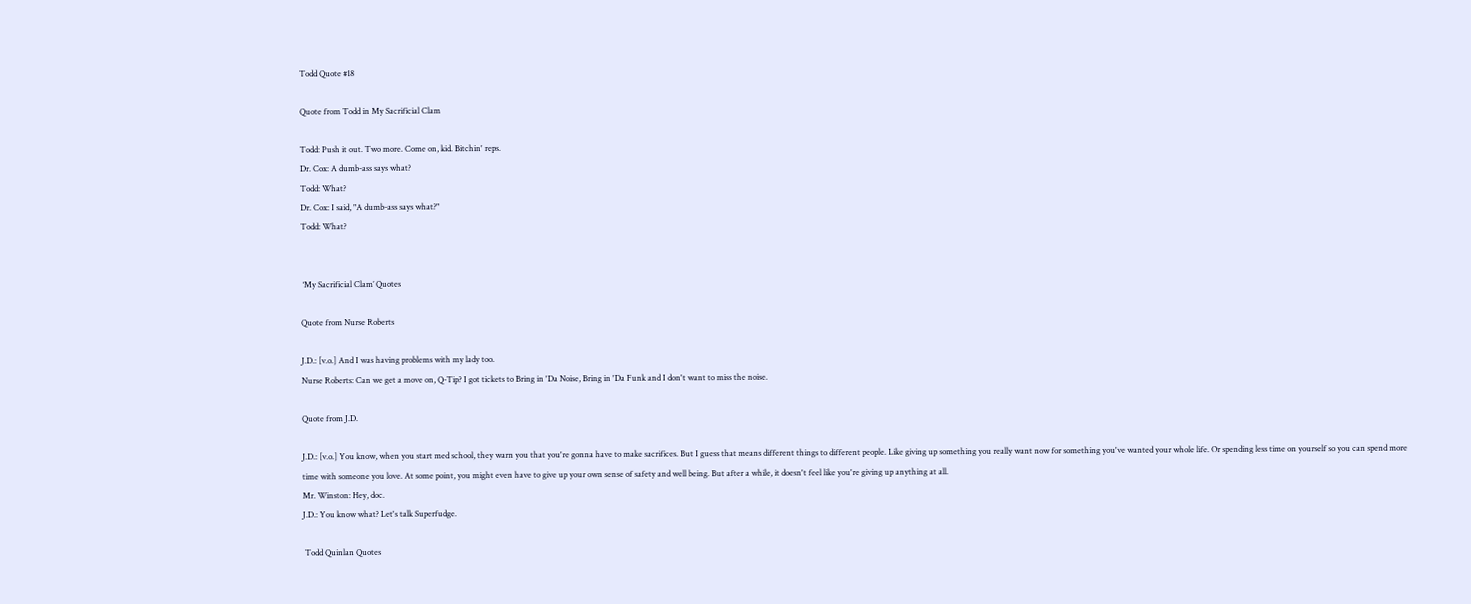Todd Quote #18

Quote from Todd in My Sacrificial Clam

Todd: Push it out. Two more. Come on, kid. Bitchin' reps.
Dr. Cox: A dumb-ass says what?
Todd: What?
Dr. Cox: I said, "A dumb-ass says what?"
Todd: What?


 ‘My Sacrificial Clam’ Quotes

Quote from Nurse Roberts

J.D.: [v.o.] And I was having problems with my lady too.
Nurse Roberts: Can we get a move on, Q-Tip? I got tickets to Bring in 'Da Noise, Bring in 'Da Funk and I don't want to miss the noise.

Quote from J.D.

J.D.: [v.o.] You know, when you start med school, they warn you that you're gonna have to make sacrifices. But I guess that means different things to different people. Like giving up something you really want now for something you've wanted your whole life. Or spending less time on yourself so you can spend more time with someone you love. At some point, you might even have to give up your own sense of safety and well being. But after a while, it doesn't feel like you're giving up anything at all.
Mr. Winston: Hey, doc.
J.D.: You know what? Let's talk Superfudge.

 Todd Quinlan Quotes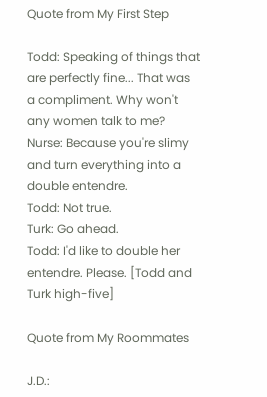Quote from My First Step

Todd: Speaking of things that are perfectly fine... That was a compliment. Why won't any women talk to me?
Nurse: Because you're slimy and turn everything into a double entendre.
Todd: Not true.
Turk: Go ahead.
Todd: I'd like to double her entendre. Please. [Todd and Turk high-five]

Quote from My Roommates

J.D.: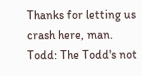Thanks for letting us crash here, man.
Todd: The Todd's not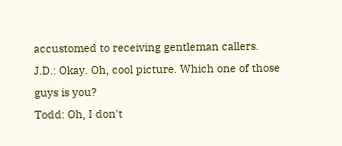accustomed to receiving gentleman callers.
J.D.: Okay. Oh, cool picture. Which one of those guys is you?
Todd: Oh, I don't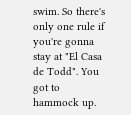swim. So there's only one rule if you're gonna stay at "El Casa de Todd". You got to hammock up.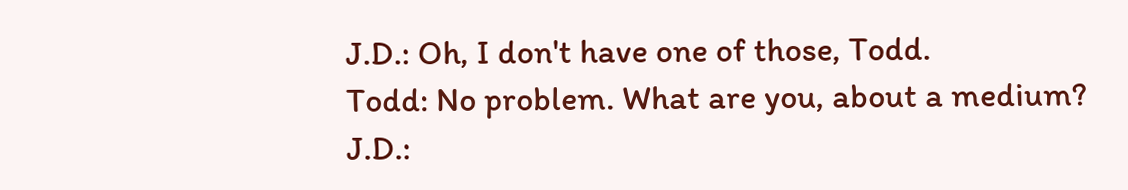J.D.: Oh, I don't have one of those, Todd.
Todd: No problem. What are you, about a medium?
J.D.: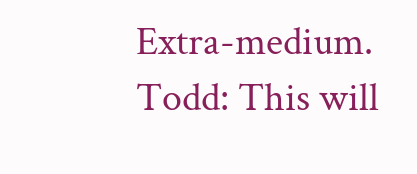Extra-medium.
Todd: This will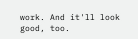work. And it'll look good, too.